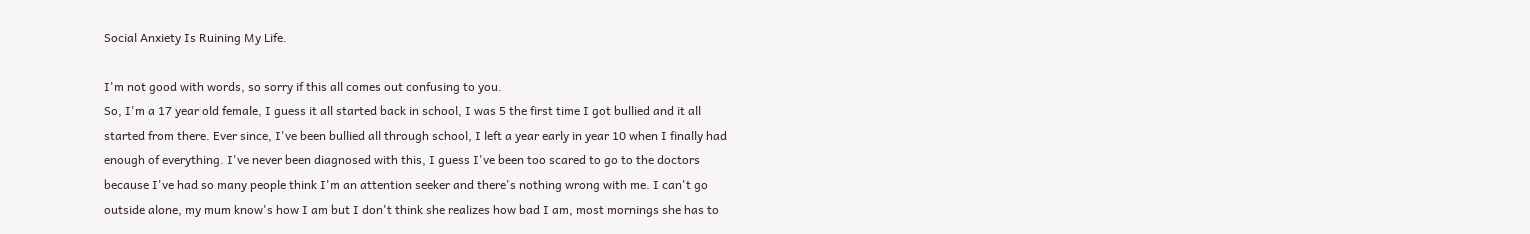Social Anxiety Is Ruining My Life.

I'm not good with words, so sorry if this all comes out confusing to you.
So, I'm a 17 year old female, I guess it all started back in school, I was 5 the first time I got bullied and it all started from there. Ever since, I've been bullied all through school, I left a year early in year 10 when I finally had enough of everything. I've never been diagnosed with this, I guess I've been too scared to go to the doctors because I've had so many people think I'm an attention seeker and there's nothing wrong with me. I can't go outside alone, my mum know's how I am but I don't think she realizes how bad I am, most mornings she has to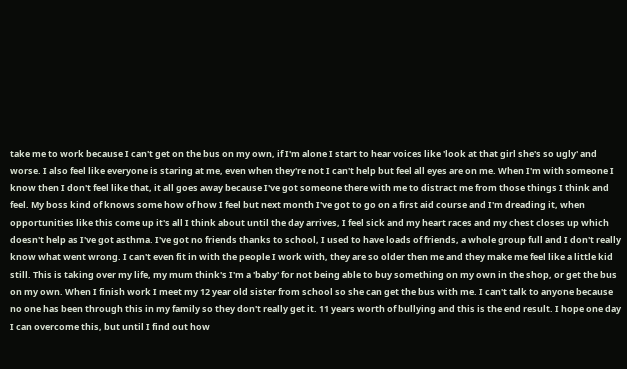take me to work because I can't get on the bus on my own, if I'm alone I start to hear voices like 'look at that girl she's so ugly' and worse. I also feel like everyone is staring at me, even when they're not I can't help but feel all eyes are on me. When I'm with someone I know then I don't feel like that, it all goes away because I've got someone there with me to distract me from those things I think and feel. My boss kind of knows some how of how I feel but next month I've got to go on a first aid course and I'm dreading it, when opportunities like this come up it's all I think about until the day arrives, I feel sick and my heart races and my chest closes up which doesn't help as I've got asthma. I've got no friends thanks to school, I used to have loads of friends, a whole group full and I don't really know what went wrong. I can't even fit in with the people I work with, they are so older then me and they make me feel like a little kid still. This is taking over my life, my mum think's I'm a 'baby' for not being able to buy something on my own in the shop, or get the bus on my own. When I finish work I meet my 12 year old sister from school so she can get the bus with me. I can't talk to anyone because no one has been through this in my family so they don't really get it. 11 years worth of bullying and this is the end result. I hope one day I can overcome this, but until I find out how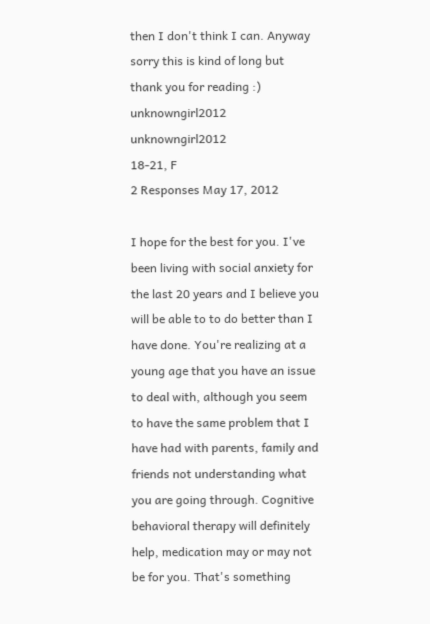then I don't think I can. Anyway sorry this is kind of long but thank you for reading :)
unknowngirl2012 unknowngirl2012
18-21, F
2 Responses May 17, 2012

I hope for the best for you. I've been living with social anxiety for the last 20 years and I believe you will be able to to do better than I have done. You're realizing at a young age that you have an issue to deal with, although you seem to have the same problem that I have had with parents, family and friends not understanding what you are going through. Cognitive behavioral therapy will definitely help, medication may or may not be for you. That's something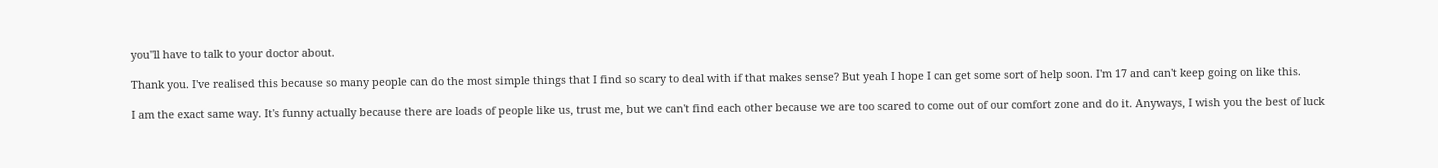you"ll have to talk to your doctor about.

Thank you. I've realised this because so many people can do the most simple things that I find so scary to deal with if that makes sense? But yeah I hope I can get some sort of help soon. I'm 17 and can't keep going on like this.

I am the exact same way. It's funny actually because there are loads of people like us, trust me, but we can't find each other because we are too scared to come out of our comfort zone and do it. Anyways, I wish you the best of luck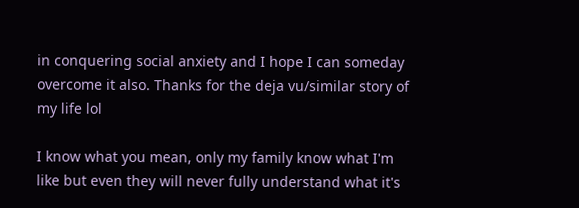in conquering social anxiety and I hope I can someday overcome it also. Thanks for the deja vu/similar story of my life lol

I know what you mean, only my family know what I'm like but even they will never fully understand what it's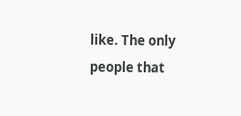like. The only people that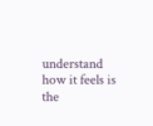understand how it feels is the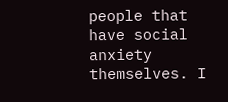people that have social anxiety themselves. I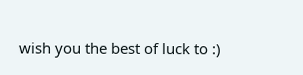wish you the best of luck to :)